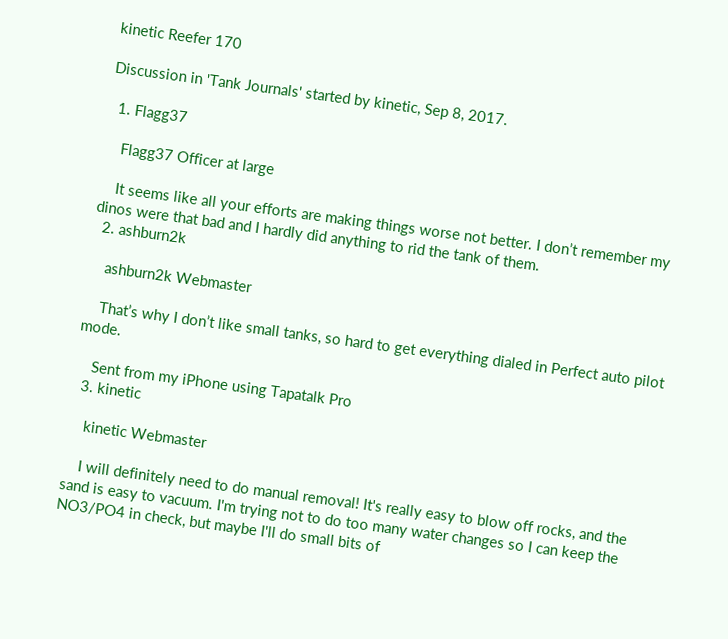kinetic Reefer 170

Discussion in 'Tank Journals' started by kinetic, Sep 8, 2017.

  1. Flagg37

    Flagg37 Officer at large

    It seems like all your efforts are making things worse not better. I don’t remember my dinos were that bad and I hardly did anything to rid the tank of them.
  2. ashburn2k

    ashburn2k Webmaster

    That’s why I don’t like small tanks, so hard to get everything dialed in Perfect auto pilot mode.

    Sent from my iPhone using Tapatalk Pro
  3. kinetic

    kinetic Webmaster

    I will definitely need to do manual removal! It's really easy to blow off rocks, and the sand is easy to vacuum. I'm trying not to do too many water changes so I can keep the NO3/PO4 in check, but maybe I'll do small bits of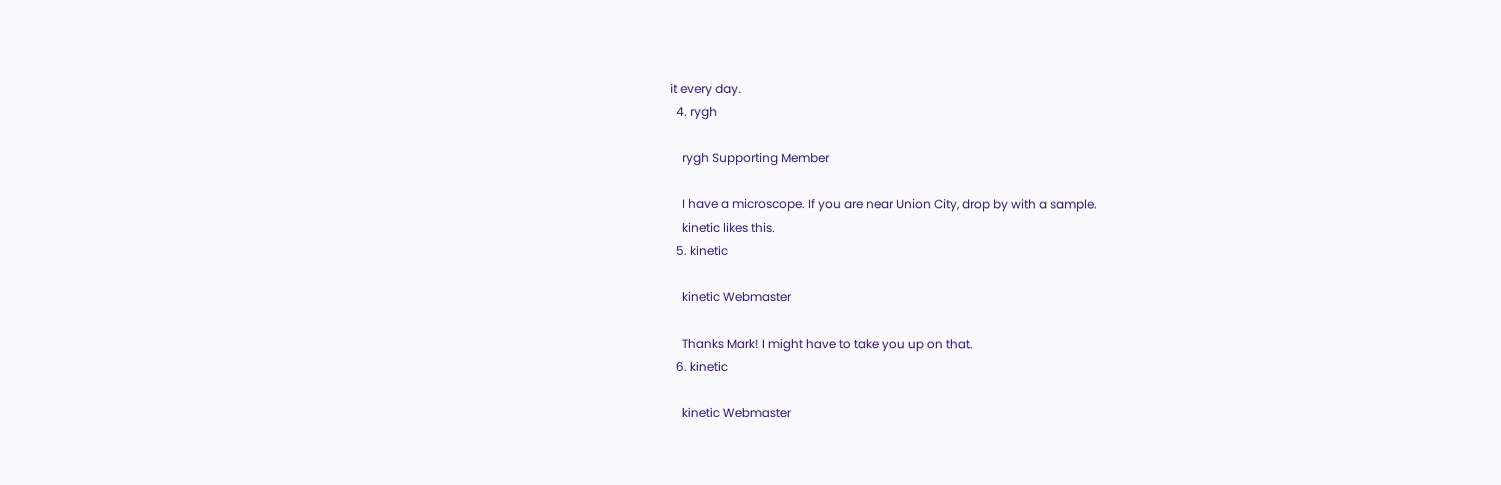it every day.
  4. rygh

    rygh Supporting Member

    I have a microscope. If you are near Union City, drop by with a sample.
    kinetic likes this.
  5. kinetic

    kinetic Webmaster

    Thanks Mark! I might have to take you up on that.
  6. kinetic

    kinetic Webmaster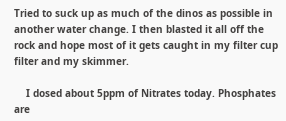Tried to suck up as much of the dinos as possible in another water change. I then blasted it all off the rock and hope most of it gets caught in my filter cup filter and my skimmer.

    I dosed about 5ppm of Nitrates today. Phosphates are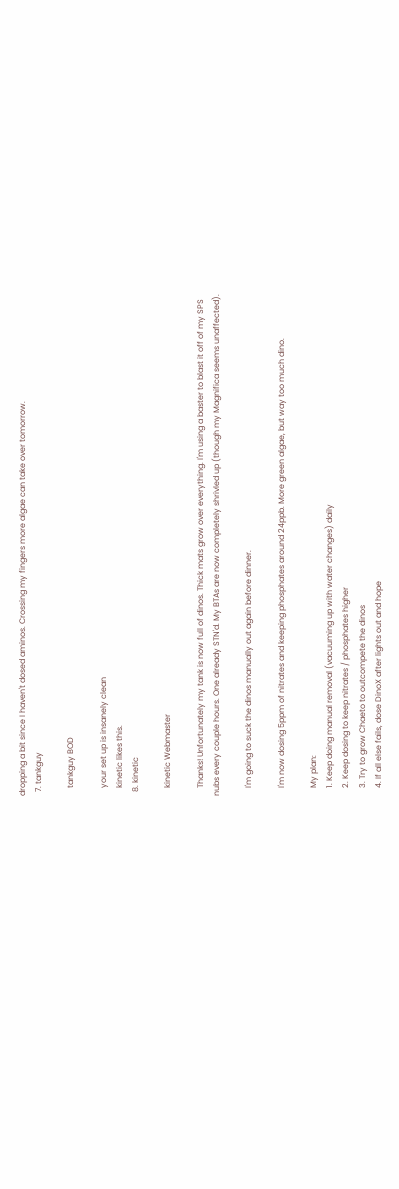dropping a bit since I haven't dosed aminos. Crossing my fingers more algae can take over tomorrow.
  7. tankguy

    tankguy BOD

    your set up is insanely clean
    kinetic likes this.
  8. kinetic

    kinetic Webmaster

    Thanks! Unfortunately my tank is now full of dinos. Thick mats grow over everything. I'm using a baster to blast it off of my SPS nubs every couple hours. One already STN'd. My BTAs are now completely shrivled up (though my Magnifica seems unaffected).

    I'm going to suck the dinos manually out again before dinner.

    I'm now dosing 5ppm of nitrates and keeping phosphates around 24ppb. More green algae, but way too much dino.

    My plan:
    1. Keep doing manual removal (vacuuming up with water changes) daily
    2. Keep dosing to keep nitrates / phosphates higher
    3. Try to grow Chaeto to outcompete the dinos
    4. If all else fails, dose DinoX after lights out and hope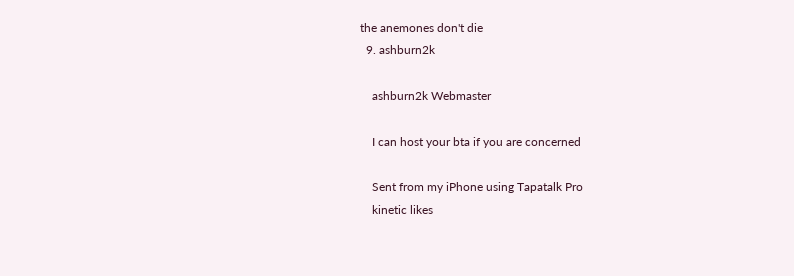the anemones don't die
  9. ashburn2k

    ashburn2k Webmaster

    I can host your bta if you are concerned

    Sent from my iPhone using Tapatalk Pro
    kinetic likes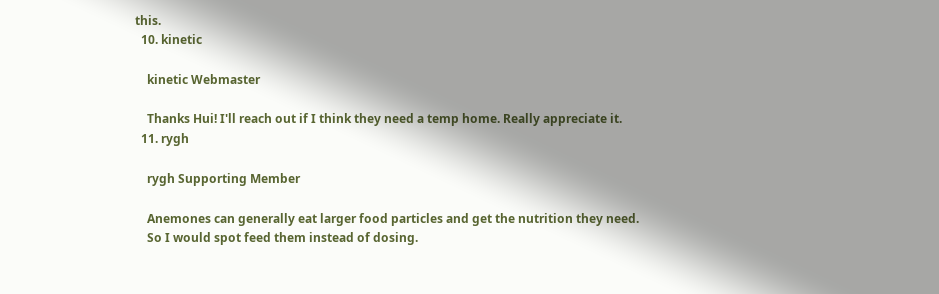this.
  10. kinetic

    kinetic Webmaster

    Thanks Hui! I'll reach out if I think they need a temp home. Really appreciate it.
  11. rygh

    rygh Supporting Member

    Anemones can generally eat larger food particles and get the nutrition they need.
    So I would spot feed them instead of dosing.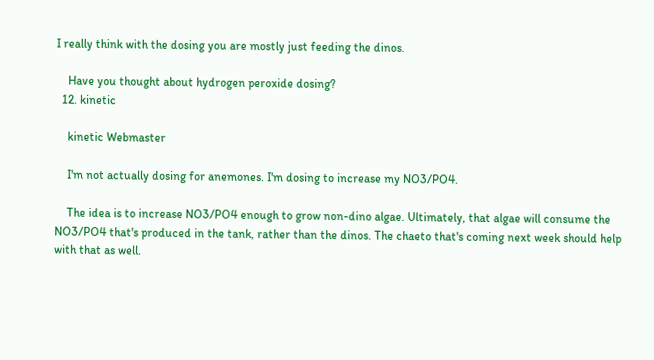I really think with the dosing you are mostly just feeding the dinos.

    Have you thought about hydrogen peroxide dosing?
  12. kinetic

    kinetic Webmaster

    I'm not actually dosing for anemones. I'm dosing to increase my NO3/PO4.

    The idea is to increase NO3/PO4 enough to grow non-dino algae. Ultimately, that algae will consume the NO3/PO4 that's produced in the tank, rather than the dinos. The chaeto that's coming next week should help with that as well.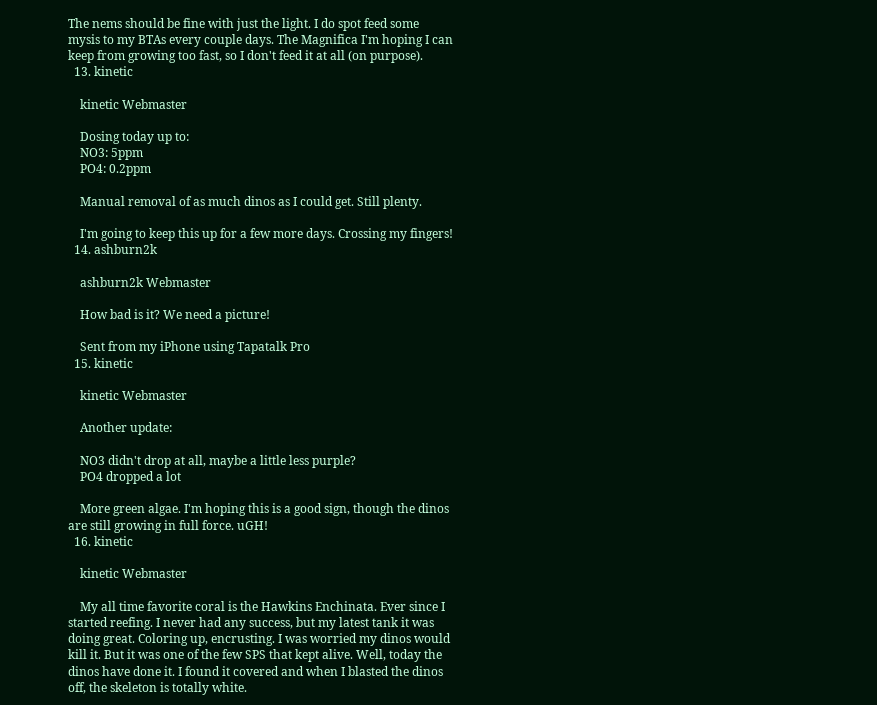The nems should be fine with just the light. I do spot feed some mysis to my BTAs every couple days. The Magnifica I'm hoping I can keep from growing too fast, so I don't feed it at all (on purpose).
  13. kinetic

    kinetic Webmaster

    Dosing today up to:
    NO3: 5ppm
    PO4: 0.2ppm

    Manual removal of as much dinos as I could get. Still plenty.

    I'm going to keep this up for a few more days. Crossing my fingers!
  14. ashburn2k

    ashburn2k Webmaster

    How bad is it? We need a picture!

    Sent from my iPhone using Tapatalk Pro
  15. kinetic

    kinetic Webmaster

    Another update:

    NO3 didn't drop at all, maybe a little less purple?
    PO4 dropped a lot

    More green algae. I'm hoping this is a good sign, though the dinos are still growing in full force. uGH!
  16. kinetic

    kinetic Webmaster

    My all time favorite coral is the Hawkins Enchinata. Ever since I started reefing. I never had any success, but my latest tank it was doing great. Coloring up, encrusting. I was worried my dinos would kill it. But it was one of the few SPS that kept alive. Well, today the dinos have done it. I found it covered and when I blasted the dinos off, the skeleton is totally white.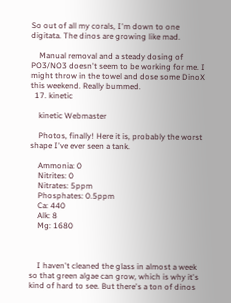So out of all my corals, I'm down to one digitata. The dinos are growing like mad.

    Manual removal and a steady dosing of PO3/NO3 doesn't seem to be working for me. I might throw in the towel and dose some DinoX this weekend. Really bummed.
  17. kinetic

    kinetic Webmaster

    Photos, finally! Here it is, probably the worst shape I've ever seen a tank.

    Ammonia: 0
    Nitrites: 0
    Nitrates: 5ppm
    Phosphates: 0.5ppm
    Ca: 440
    Alk: 8
    Mg: 1680



    I haven't cleaned the glass in almost a week so that green algae can grow, which is why it's kind of hard to see. But there's a ton of dinos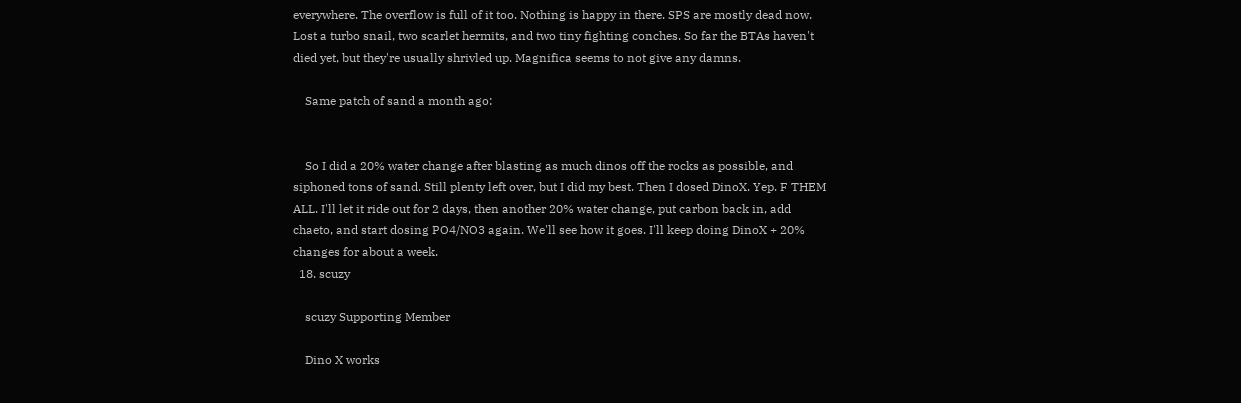everywhere. The overflow is full of it too. Nothing is happy in there. SPS are mostly dead now. Lost a turbo snail, two scarlet hermits, and two tiny fighting conches. So far the BTAs haven't died yet, but they're usually shrivled up. Magnifica seems to not give any damns.

    Same patch of sand a month ago:


    So I did a 20% water change after blasting as much dinos off the rocks as possible, and siphoned tons of sand. Still plenty left over, but I did my best. Then I dosed DinoX. Yep. F THEM ALL. I'll let it ride out for 2 days, then another 20% water change, put carbon back in, add chaeto, and start dosing PO4/NO3 again. We'll see how it goes. I'll keep doing DinoX + 20% changes for about a week.
  18. scuzy

    scuzy Supporting Member

    Dino X works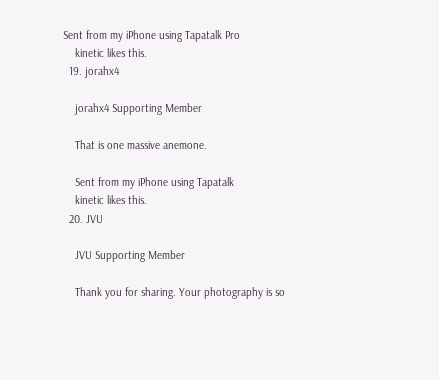Sent from my iPhone using Tapatalk Pro
    kinetic likes this.
  19. jorahx4

    jorahx4 Supporting Member

    That is one massive anemone.

    Sent from my iPhone using Tapatalk
    kinetic likes this.
  20. JVU

    JVU Supporting Member

    Thank you for sharing. Your photography is so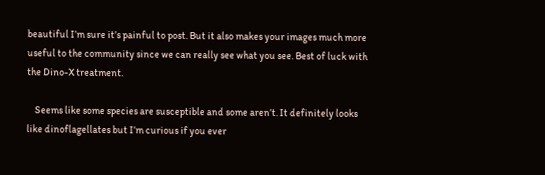beautiful I’m sure it’s painful to post. But it also makes your images much more useful to the community since we can really see what you see. Best of luck with the Dino-X treatment.

    Seems like some species are susceptible and some aren’t. It definitely looks like dinoflagellates but I’m curious if you ever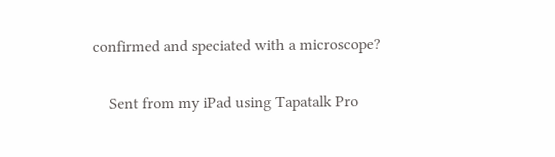confirmed and speciated with a microscope?

    Sent from my iPad using Tapatalk Pro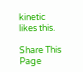kinetic likes this.

Share This Page